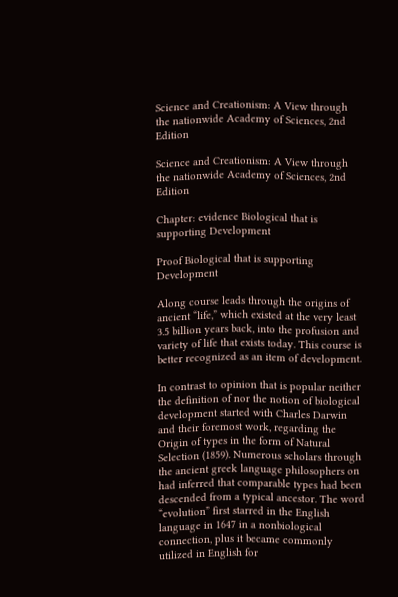Science and Creationism: A View through the nationwide Academy of Sciences, 2nd Edition

Science and Creationism: A View through the nationwide Academy of Sciences, 2nd Edition

Chapter: evidence Biological that is supporting Development

Proof Biological that is supporting Development

Along course leads through the origins of ancient “life,” which existed at the very least 3.5 billion years back, into the profusion and variety of life that exists today. This course is better recognized as an item of development.

In contrast to opinion that is popular neither the definition of nor the notion of biological development started with Charles Darwin and their foremost work, regarding the Origin of types in the form of Natural Selection (1859). Numerous scholars through the ancient greek language philosophers on had inferred that comparable types had been descended from a typical ancestor. The word “evolution” first starred in the English language in 1647 in a nonbiological connection, plus it became commonly utilized in English for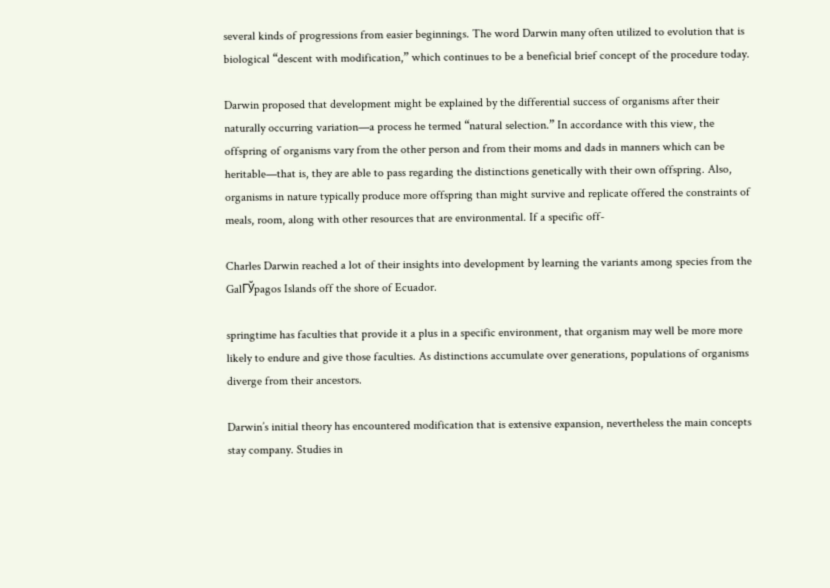several kinds of progressions from easier beginnings. The word Darwin many often utilized to evolution that is biological “descent with modification,” which continues to be a beneficial brief concept of the procedure today.

Darwin proposed that development might be explained by the differential success of organisms after their naturally occurring variation—a process he termed “natural selection.” In accordance with this view, the offspring of organisms vary from the other person and from their moms and dads in manners which can be heritable—that is, they are able to pass regarding the distinctions genetically with their own offspring. Also, organisms in nature typically produce more offspring than might survive and replicate offered the constraints of meals, room, along with other resources that are environmental. If a specific off-

Charles Darwin reached a lot of their insights into development by learning the variants among species from the GalГЎpagos Islands off the shore of Ecuador.

springtime has faculties that provide it a plus in a specific environment, that organism may well be more more likely to endure and give those faculties. As distinctions accumulate over generations, populations of organisms diverge from their ancestors.

Darwin’s initial theory has encountered modification that is extensive expansion, nevertheless the main concepts stay company. Studies in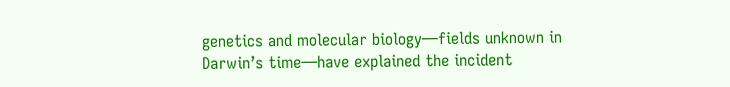genetics and molecular biology—fields unknown in Darwin’s time—have explained the incident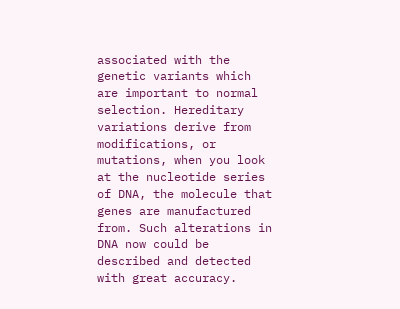associated with the genetic variants which are important to normal selection. Hereditary variations derive from modifications, or mutations, when you look at the nucleotide series of DNA, the molecule that genes are manufactured from. Such alterations in DNA now could be described and detected with great accuracy.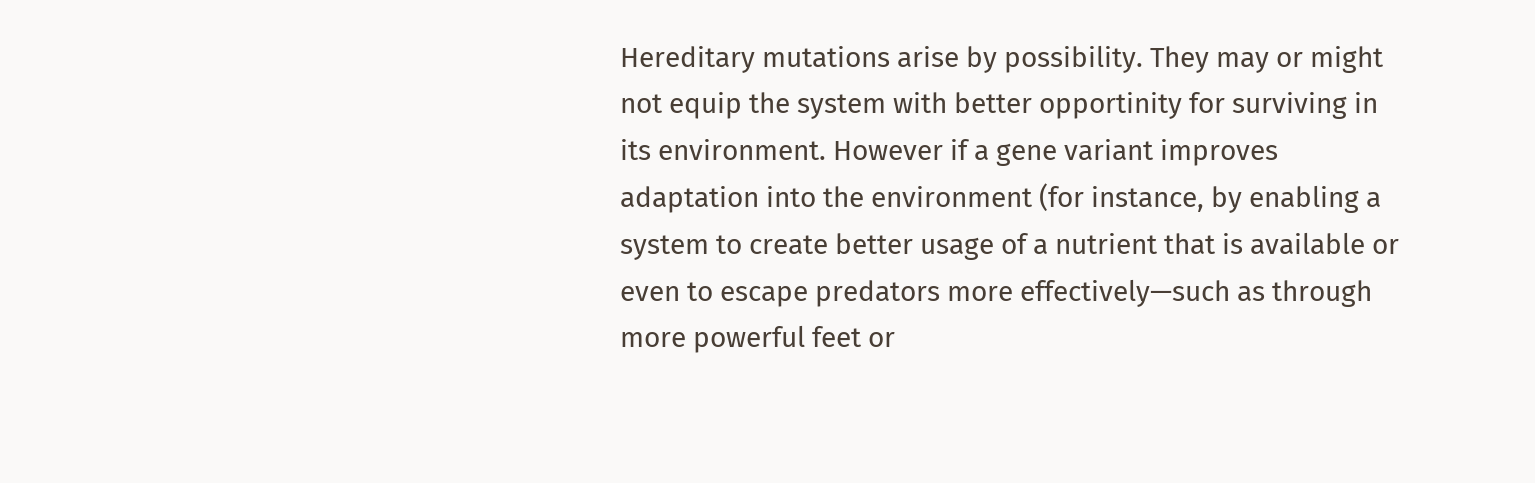Hereditary mutations arise by possibility. They may or might not equip the system with better opportinity for surviving in its environment. However if a gene variant improves adaptation into the environment (for instance, by enabling a system to create better usage of a nutrient that is available or even to escape predators more effectively—such as through more powerful feet or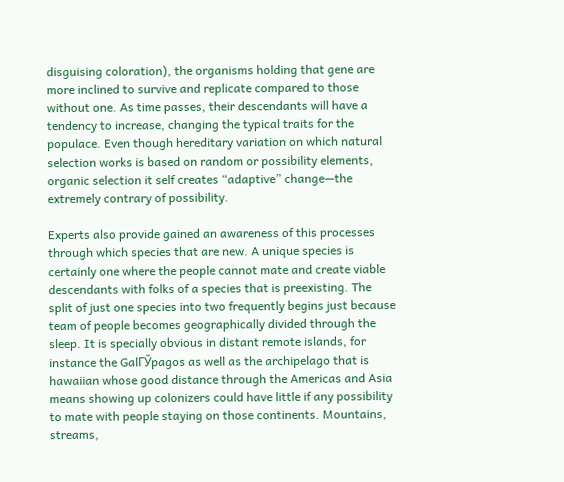disguising coloration), the organisms holding that gene are more inclined to survive and replicate compared to those without one. As time passes, their descendants will have a tendency to increase, changing the typical traits for the populace. Even though hereditary variation on which natural selection works is based on random or possibility elements, organic selection it self creates “adaptive” change—the extremely contrary of possibility.

Experts also provide gained an awareness of this processes through which species that are new. A unique species is certainly one where the people cannot mate and create viable descendants with folks of a species that is preexisting. The split of just one species into two frequently begins just because team of people becomes geographically divided through the sleep. It is specially obvious in distant remote islands, for instance the GalГЎpagos as well as the archipelago that is hawaiian whose good distance through the Americas and Asia means showing up colonizers could have little if any possibility to mate with people staying on those continents. Mountains, streams,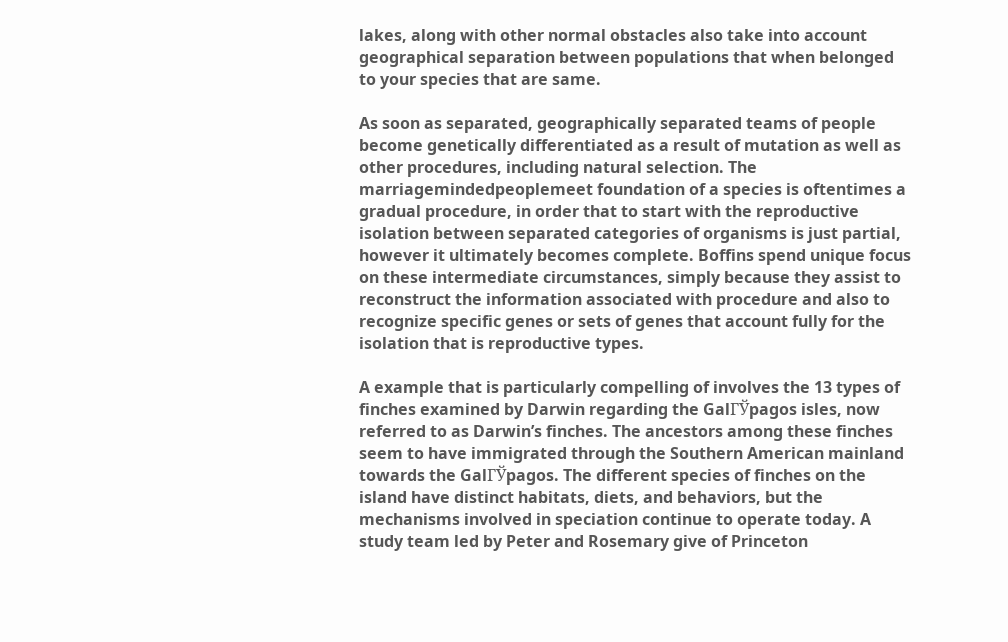lakes, along with other normal obstacles also take into account geographical separation between populations that when belonged to your species that are same.

As soon as separated, geographically separated teams of people become genetically differentiated as a result of mutation as well as other procedures, including natural selection. The marriagemindedpeoplemeet foundation of a species is oftentimes a gradual procedure, in order that to start with the reproductive isolation between separated categories of organisms is just partial, however it ultimately becomes complete. Boffins spend unique focus on these intermediate circumstances, simply because they assist to reconstruct the information associated with procedure and also to recognize specific genes or sets of genes that account fully for the isolation that is reproductive types.

A example that is particularly compelling of involves the 13 types of finches examined by Darwin regarding the GalГЎpagos isles, now referred to as Darwin’s finches. The ancestors among these finches seem to have immigrated through the Southern American mainland towards the GalГЎpagos. The different species of finches on the island have distinct habitats, diets, and behaviors, but the mechanisms involved in speciation continue to operate today. A study team led by Peter and Rosemary give of Princeton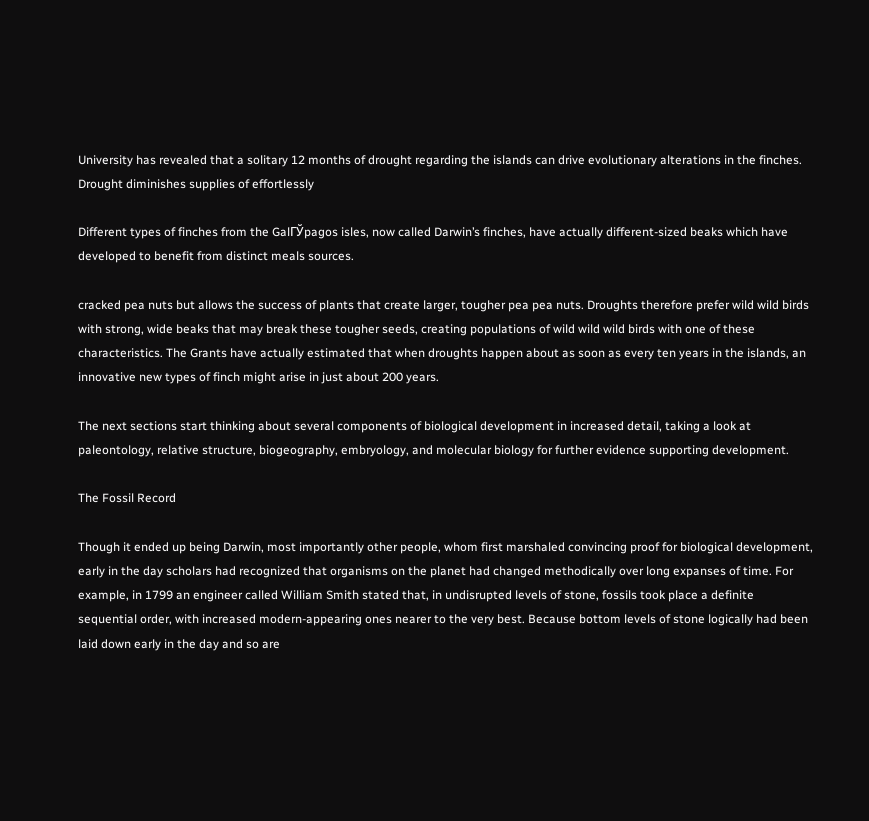University has revealed that a solitary 12 months of drought regarding the islands can drive evolutionary alterations in the finches. Drought diminishes supplies of effortlessly

Different types of finches from the GalГЎpagos isles, now called Darwin’s finches, have actually different-sized beaks which have developed to benefit from distinct meals sources.

cracked pea nuts but allows the success of plants that create larger, tougher pea pea nuts. Droughts therefore prefer wild wild birds with strong, wide beaks that may break these tougher seeds, creating populations of wild wild wild birds with one of these characteristics. The Grants have actually estimated that when droughts happen about as soon as every ten years in the islands, an innovative new types of finch might arise in just about 200 years.

The next sections start thinking about several components of biological development in increased detail, taking a look at paleontology, relative structure, biogeography, embryology, and molecular biology for further evidence supporting development.

The Fossil Record

Though it ended up being Darwin, most importantly other people, whom first marshaled convincing proof for biological development, early in the day scholars had recognized that organisms on the planet had changed methodically over long expanses of time. For example, in 1799 an engineer called William Smith stated that, in undisrupted levels of stone, fossils took place a definite sequential order, with increased modern-appearing ones nearer to the very best. Because bottom levels of stone logically had been laid down early in the day and so are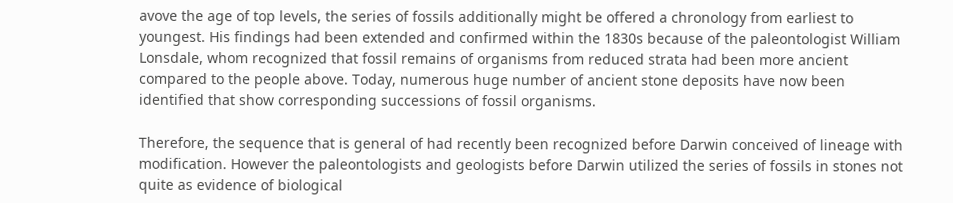avove the age of top levels, the series of fossils additionally might be offered a chronology from earliest to youngest. His findings had been extended and confirmed within the 1830s because of the paleontologist William Lonsdale, whom recognized that fossil remains of organisms from reduced strata had been more ancient compared to the people above. Today, numerous huge number of ancient stone deposits have now been identified that show corresponding successions of fossil organisms.

Therefore, the sequence that is general of had recently been recognized before Darwin conceived of lineage with modification. However the paleontologists and geologists before Darwin utilized the series of fossils in stones not quite as evidence of biological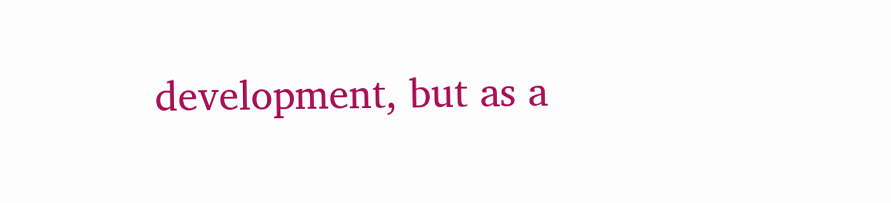development, but as a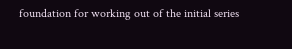foundation for working out of the initial series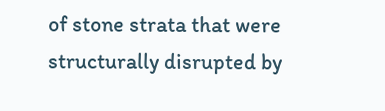of stone strata that were structurally disrupted by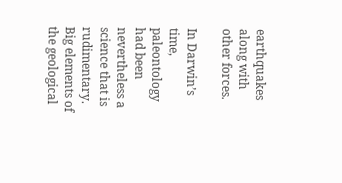earthquakes along with other forces.

In Darwin’s time, paleontology had been nevertheless a science that is rudimentary. Big elements of the geological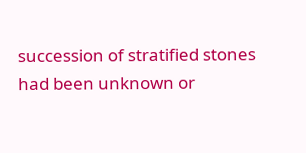succession of stratified stones had been unknown or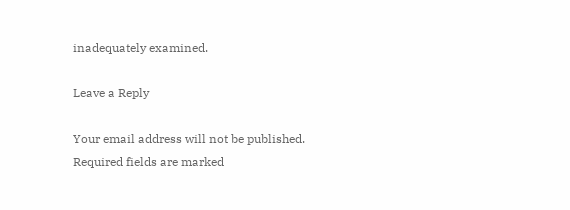inadequately examined.

Leave a Reply

Your email address will not be published. Required fields are marked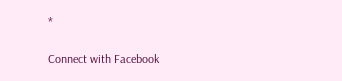*

Connect with Facebook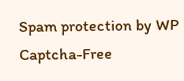Spam protection by WP Captcha-Free